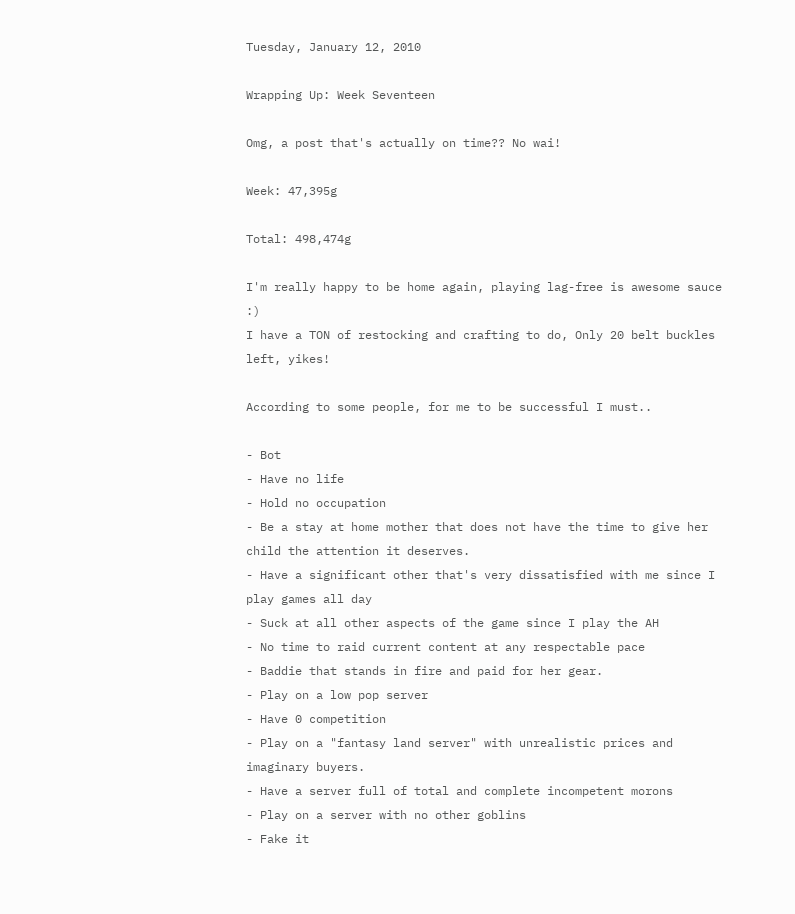Tuesday, January 12, 2010

Wrapping Up: Week Seventeen

Omg, a post that's actually on time?? No wai!

Week: 47,395g

Total: 498,474g

I'm really happy to be home again, playing lag-free is awesome sauce :)
I have a TON of restocking and crafting to do, Only 20 belt buckles left, yikes!

According to some people, for me to be successful I must..

- Bot
- Have no life
- Hold no occupation
- Be a stay at home mother that does not have the time to give her child the attention it deserves.
- Have a significant other that's very dissatisfied with me since I play games all day
- Suck at all other aspects of the game since I play the AH
- No time to raid current content at any respectable pace
- Baddie that stands in fire and paid for her gear.
- Play on a low pop server
- Have 0 competition
- Play on a "fantasy land server" with unrealistic prices and imaginary buyers.
- Have a server full of total and complete incompetent morons
- Play on a server with no other goblins
- Fake it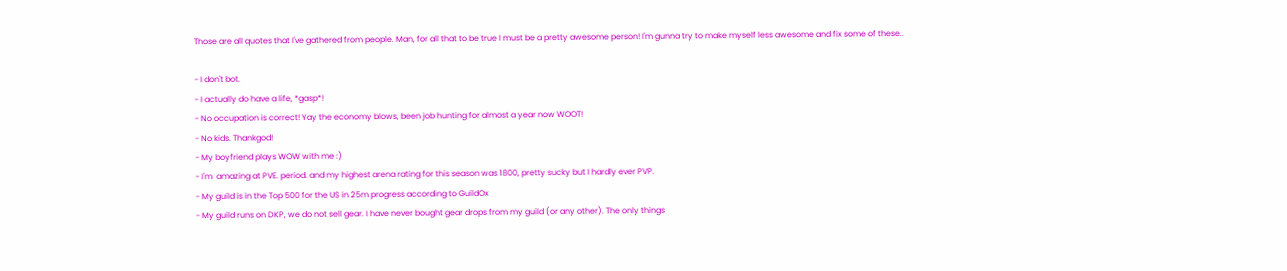Those are all quotes that I've gathered from people. Man, for all that to be true I must be a pretty awesome person! I'm gunna try to make myself less awesome and fix some of these..

- I don't bot.
- I actually do have a life, *gasp*!
- No occupation is correct! Yay the economy blows, been job hunting for almost a year now WOOT!
- No kids. Thankgod!
- My boyfriend plays WOW with me :)
- I'm  amazing at PVE. period. and my highest arena rating for this season was 1800, pretty sucky but I hardly ever PVP.
- My guild is in the Top 500 for the US in 25m progress according to GuildOx
- My guild runs on DKP, we do not sell gear. I have never bought gear drops from my guild (or any other). The only things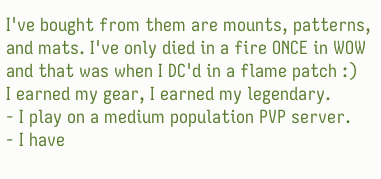I've bought from them are mounts, patterns, and mats. I've only died in a fire ONCE in WOW and that was when I DC'd in a flame patch :)
I earned my gear, I earned my legendary.
- I play on a medium population PVP server.
- I have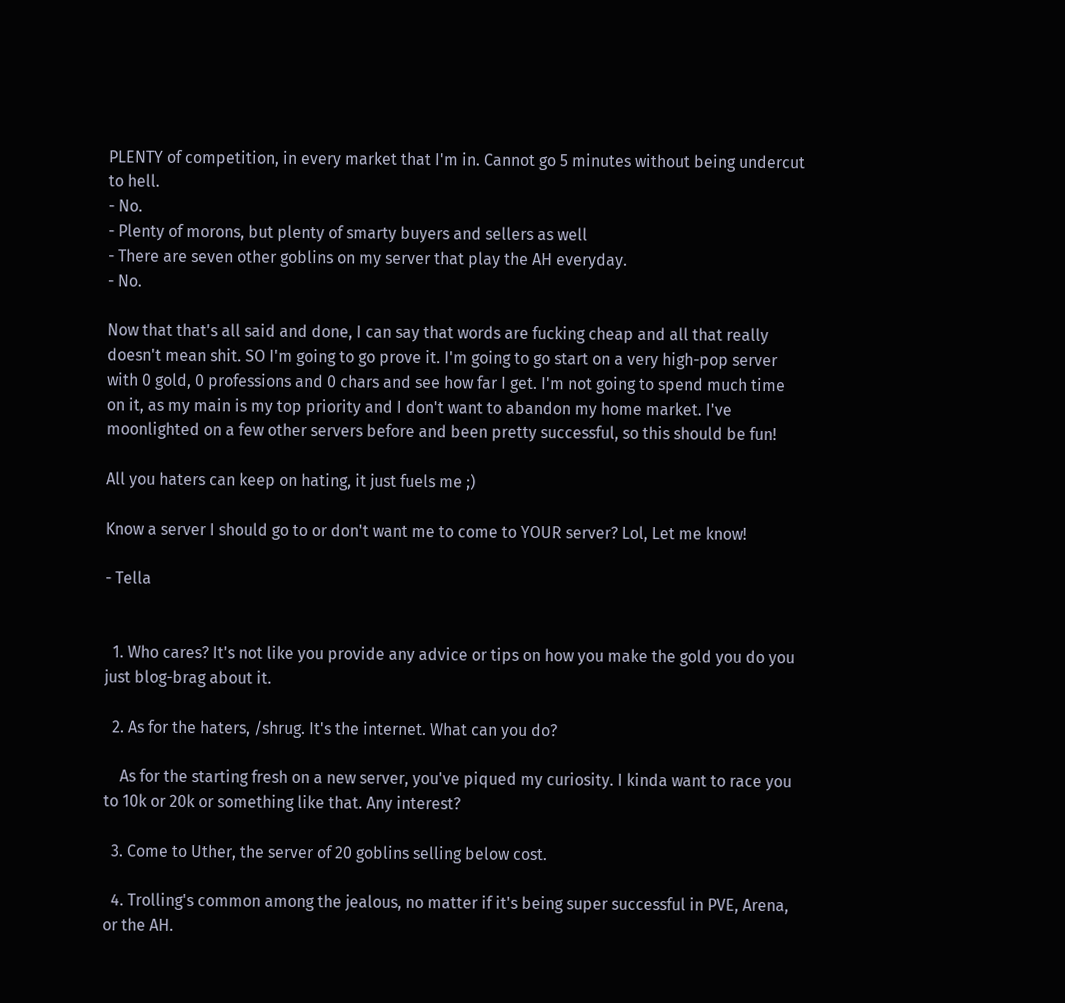PLENTY of competition, in every market that I'm in. Cannot go 5 minutes without being undercut to hell.
- No.
- Plenty of morons, but plenty of smarty buyers and sellers as well
- There are seven other goblins on my server that play the AH everyday.
- No.

Now that that's all said and done, I can say that words are fucking cheap and all that really doesn't mean shit. SO I'm going to go prove it. I'm going to go start on a very high-pop server with 0 gold, 0 professions and 0 chars and see how far I get. I'm not going to spend much time on it, as my main is my top priority and I don't want to abandon my home market. I've moonlighted on a few other servers before and been pretty successful, so this should be fun!

All you haters can keep on hating, it just fuels me ;)

Know a server I should go to or don't want me to come to YOUR server? Lol, Let me know!

- Tella


  1. Who cares? It's not like you provide any advice or tips on how you make the gold you do you just blog-brag about it.

  2. As for the haters, /shrug. It's the internet. What can you do?

    As for the starting fresh on a new server, you've piqued my curiosity. I kinda want to race you to 10k or 20k or something like that. Any interest?

  3. Come to Uther, the server of 20 goblins selling below cost.

  4. Trolling's common among the jealous, no matter if it's being super successful in PVE, Arena, or the AH.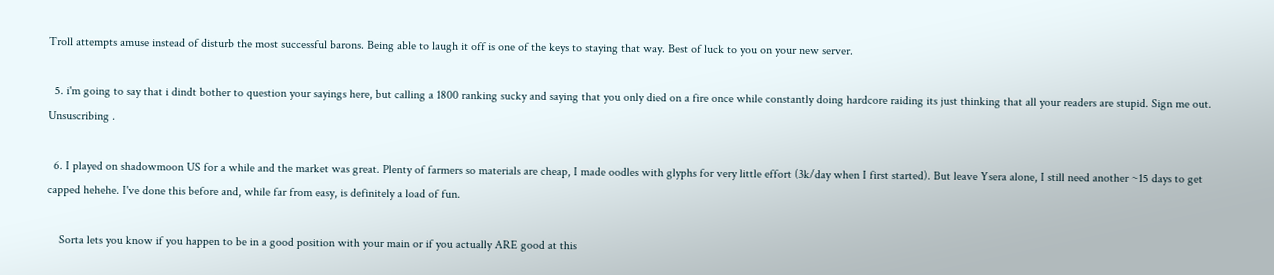Troll attempts amuse instead of disturb the most successful barons. Being able to laugh it off is one of the keys to staying that way. Best of luck to you on your new server.

  5. i'm going to say that i dindt bother to question your sayings here, but calling a 1800 ranking sucky and saying that you only died on a fire once while constantly doing hardcore raiding its just thinking that all your readers are stupid. Sign me out. Unsuscribing .

  6. I played on shadowmoon US for a while and the market was great. Plenty of farmers so materials are cheap, I made oodles with glyphs for very little effort (3k/day when I first started). But leave Ysera alone, I still need another ~15 days to get capped hehehe. I've done this before and, while far from easy, is definitely a load of fun.

    Sorta lets you know if you happen to be in a good position with your main or if you actually ARE good at this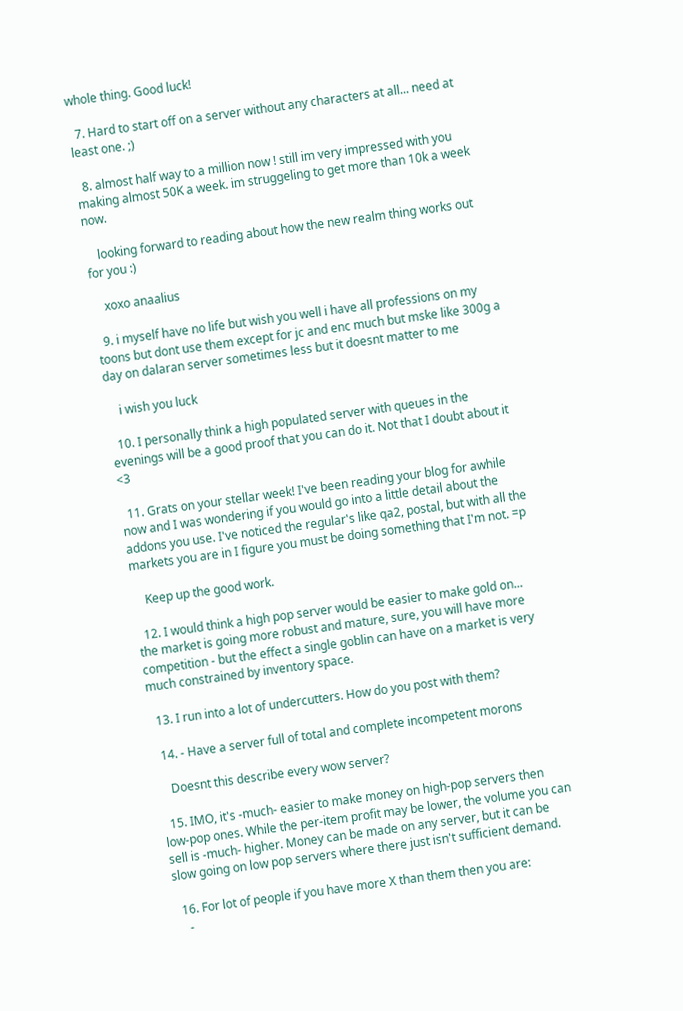whole thing. Good luck!

  7. Hard to start off on a server without any characters at all... need at least one. ;)

  8. almost half way to a million now ! still im very impressed with you making almost 50K a week. im struggeling to get more than 10k a week now.

    looking forward to reading about how the new realm thing works out for you :)

    xoxo anaalius

  9. i myself have no life but wish you well i have all professions on my toons but dont use them except for jc and enc much but mske like 300g a day on dalaran server sometimes less but it doesnt matter to me

    i wish you luck

  10. I personally think a high populated server with queues in the evenings will be a good proof that you can do it. Not that I doubt about it <3

  11. Grats on your stellar week! I've been reading your blog for awhile now and I was wondering if you would go into a little detail about the addons you use. I've noticed the regular's like qa2, postal, but with all the markets you are in I figure you must be doing something that I'm not. =p

    Keep up the good work.

  12. I would think a high pop server would be easier to make gold on... the market is going more robust and mature, sure, you will have more competition - but the effect a single goblin can have on a market is very much constrained by inventory space.

  13. I run into a lot of undercutters. How do you post with them?

  14. - Have a server full of total and complete incompetent morons

    Doesnt this describe every wow server?

  15. IMO, it's -much- easier to make money on high-pop servers then low-pop ones. While the per-item profit may be lower, the volume you can sell is -much- higher. Money can be made on any server, but it can be slow going on low pop servers where there just isn't sufficient demand.

  16. For lot of people if you have more X than them then you are:
    -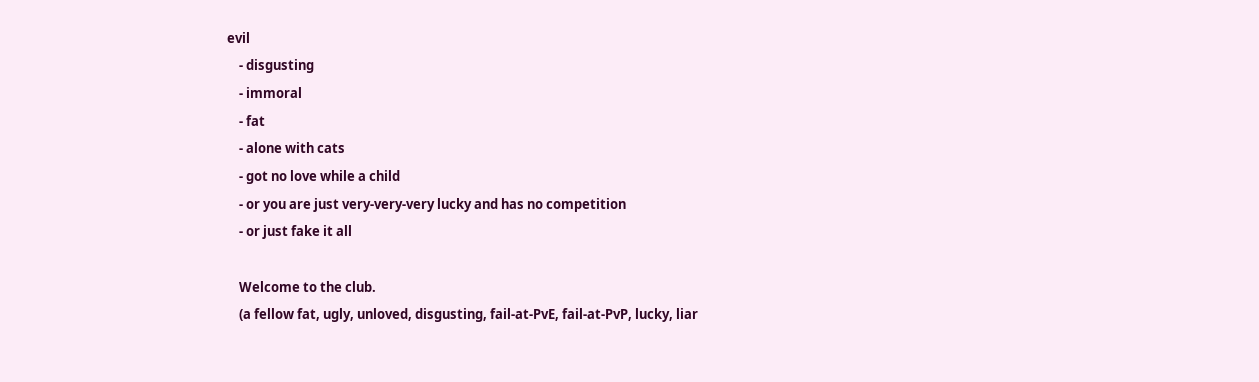evil
    - disgusting
    - immoral
    - fat
    - alone with cats
    - got no love while a child
    - or you are just very-very-very lucky and has no competition
    - or just fake it all

    Welcome to the club.
    (a fellow fat, ugly, unloved, disgusting, fail-at-PvE, fail-at-PvP, lucky, liar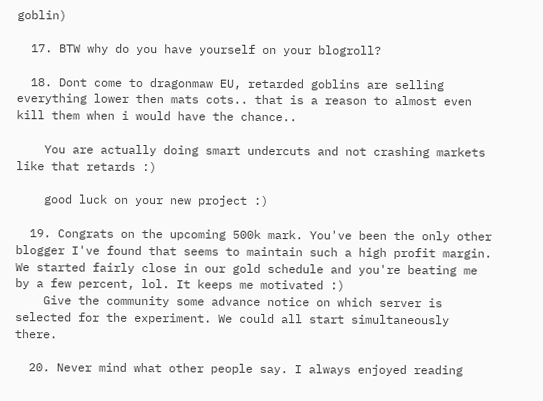goblin)

  17. BTW why do you have yourself on your blogroll?

  18. Dont come to dragonmaw EU, retarded goblins are selling everything lower then mats cots.. that is a reason to almost even kill them when i would have the chance..

    You are actually doing smart undercuts and not crashing markets like that retards :)

    good luck on your new project :)

  19. Congrats on the upcoming 500k mark. You've been the only other blogger I've found that seems to maintain such a high profit margin. We started fairly close in our gold schedule and you're beating me by a few percent, lol. It keeps me motivated :)
    Give the community some advance notice on which server is selected for the experiment. We could all start simultaneously there.

  20. Never mind what other people say. I always enjoyed reading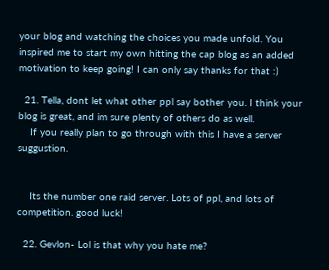your blog and watching the choices you made unfold. You inspired me to start my own hitting the cap blog as an added motivation to keep going! I can only say thanks for that :)

  21. Tella, dont let what other ppl say bother you. I think your blog is great, and im sure plenty of others do as well.
    If you really plan to go through with this I have a server suggustion.


    Its the number one raid server. Lots of ppl, and lots of competition. good luck!

  22. Gevlon- Lol is that why you hate me?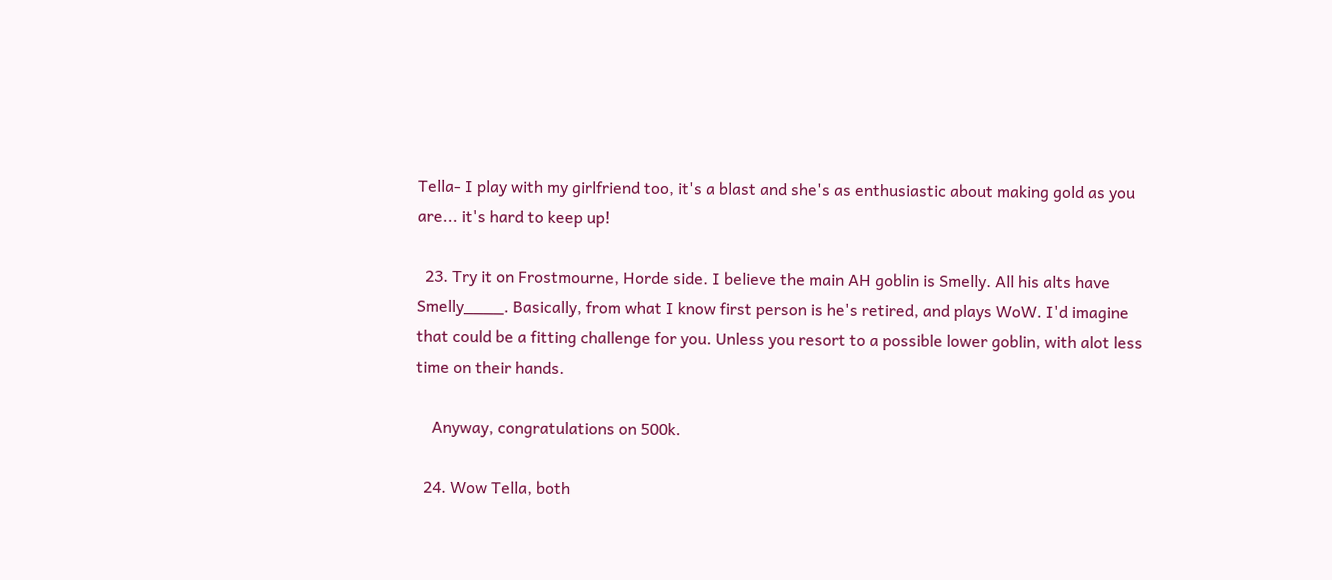Tella- I play with my girlfriend too, it's a blast and she's as enthusiastic about making gold as you are... it's hard to keep up!

  23. Try it on Frostmourne, Horde side. I believe the main AH goblin is Smelly. All his alts have Smelly____. Basically, from what I know first person is he's retired, and plays WoW. I'd imagine that could be a fitting challenge for you. Unless you resort to a possible lower goblin, with alot less time on their hands.

    Anyway, congratulations on 500k.

  24. Wow Tella, both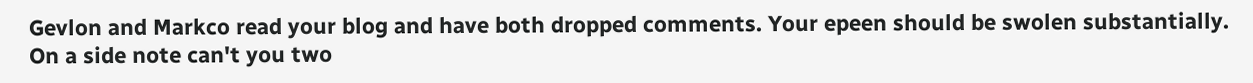Gevlon and Markco read your blog and have both dropped comments. Your epeen should be swolen substantially. On a side note can't you two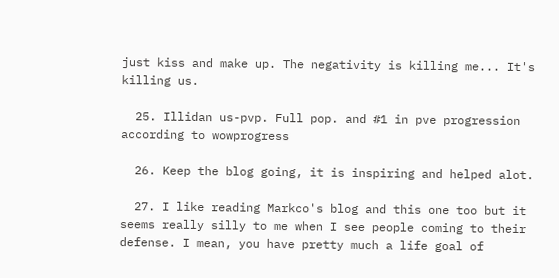just kiss and make up. The negativity is killing me... It's killing us.

  25. Illidan us-pvp. Full pop. and #1 in pve progression according to wowprogress

  26. Keep the blog going, it is inspiring and helped alot.

  27. I like reading Markco's blog and this one too but it seems really silly to me when I see people coming to their defense. I mean, you have pretty much a life goal of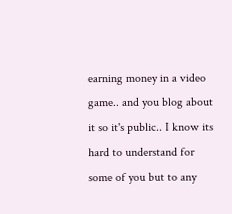earning money in a video game.. and you blog about it so it's public.. I know its hard to understand for some of you but to any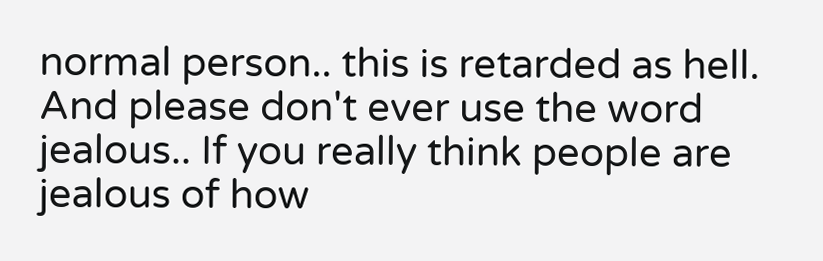normal person.. this is retarded as hell. And please don't ever use the word jealous.. If you really think people are jealous of how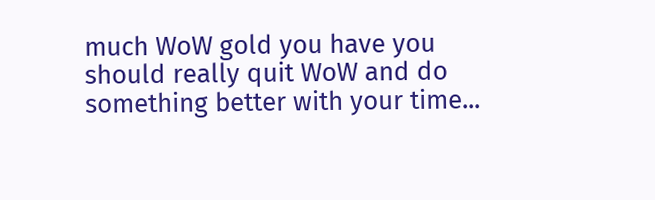much WoW gold you have you should really quit WoW and do something better with your time...